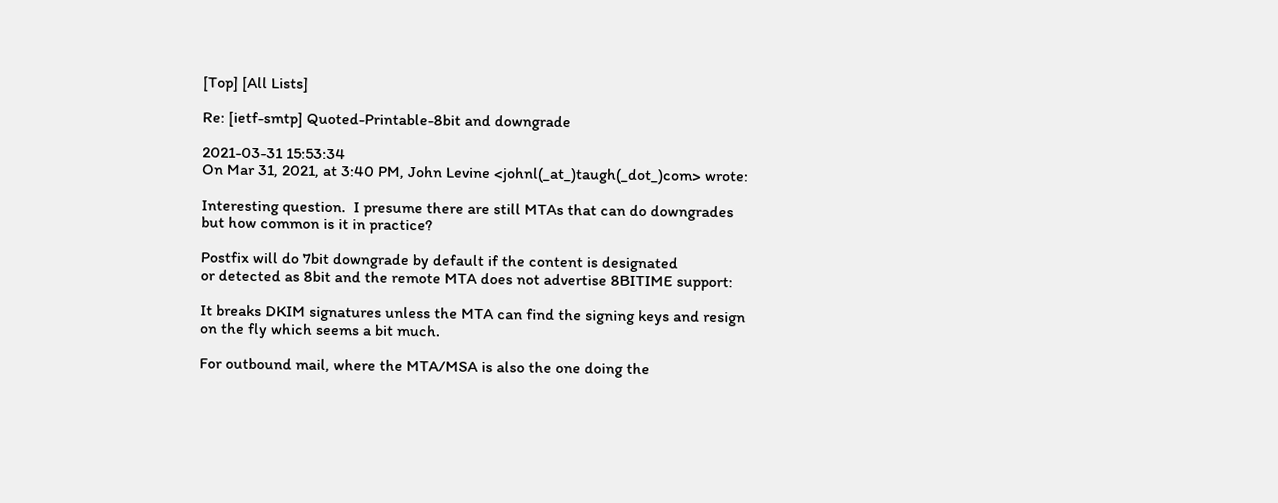[Top] [All Lists]

Re: [ietf-smtp] Quoted-Printable-8bit and downgrade

2021-03-31 15:53:34
On Mar 31, 2021, at 3:40 PM, John Levine <johnl(_at_)taugh(_dot_)com> wrote:

Interesting question.  I presume there are still MTAs that can do downgrades
but how common is it in practice?

Postfix will do 7bit downgrade by default if the content is designated
or detected as 8bit and the remote MTA does not advertise 8BITIME support:

It breaks DKIM signatures unless the MTA can find the signing keys and resign
on the fly which seems a bit much.

For outbound mail, where the MTA/MSA is also the one doing the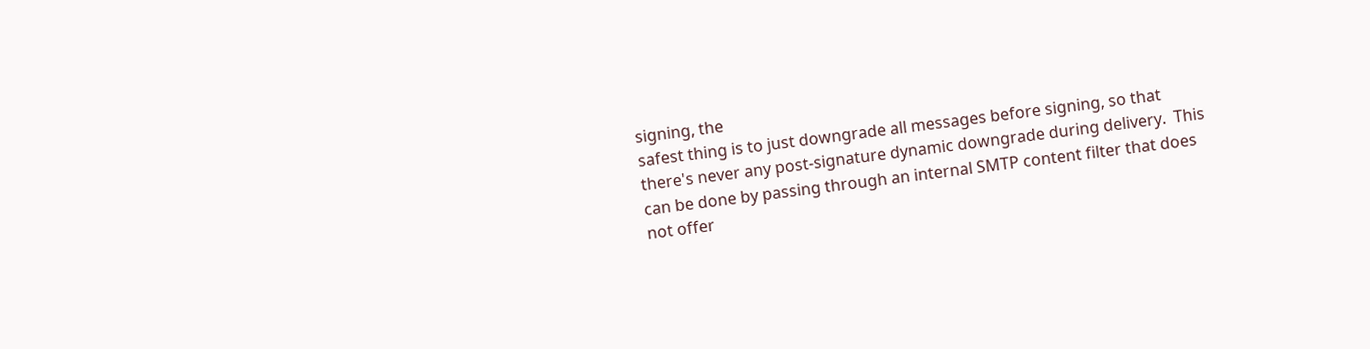signing, the
safest thing is to just downgrade all messages before signing, so that
there's never any post-signature dynamic downgrade during delivery.  This
can be done by passing through an internal SMTP content filter that does
not offer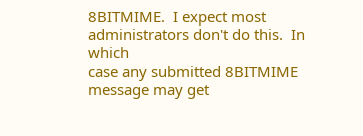8BITMIME.  I expect most administrators don't do this.  In which
case any submitted 8BITMIME message may get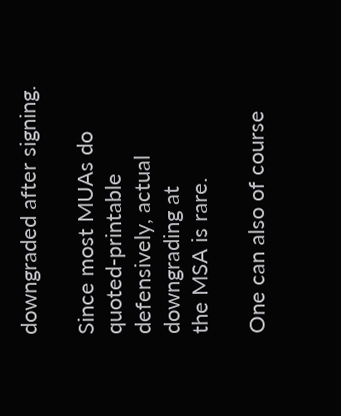downgraded after signing.

Since most MUAs do quoted-printable defensively, actual downgrading at
the MSA is rare.

One can also of course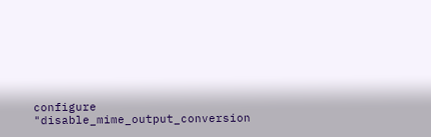configure "disable_mime_output_conversion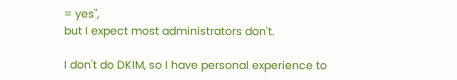= yes",
but I expect most administrators don't.

I don't do DKIM, so I have personal experience to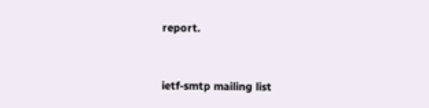report.


ietf-smtp mailing list